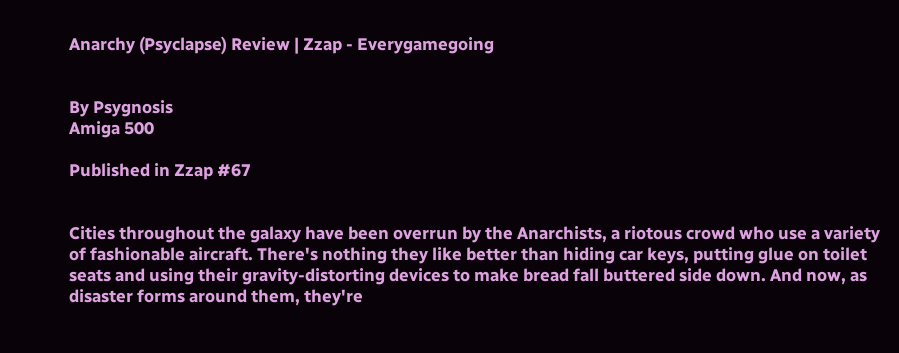Anarchy (Psyclapse) Review | Zzap - Everygamegoing


By Psygnosis
Amiga 500

Published in Zzap #67


Cities throughout the galaxy have been overrun by the Anarchists, a riotous crowd who use a variety of fashionable aircraft. There's nothing they like better than hiding car keys, putting glue on toilet seats and using their gravity-distorting devices to make bread fall buttered side down. And now, as disaster forms around them, they're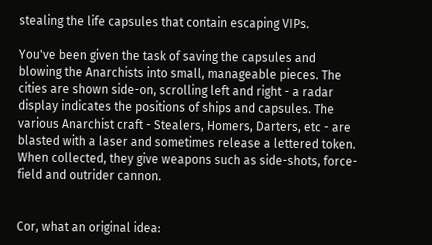stealing the life capsules that contain escaping VIPs.

You've been given the task of saving the capsules and blowing the Anarchists into small, manageable pieces. The cities are shown side-on, scrolling left and right - a radar display indicates the positions of ships and capsules. The various Anarchist craft - Stealers, Homers, Darters, etc - are blasted with a laser and sometimes release a lettered token. When collected, they give weapons such as side-shots, force-field and outrider cannon.


Cor, what an original idea: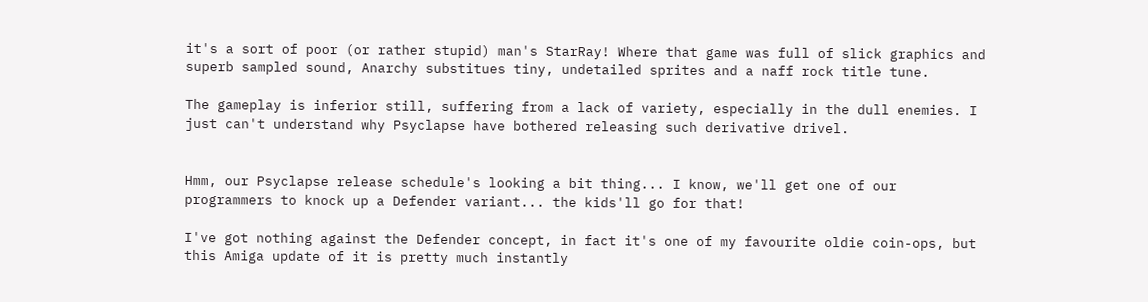it's a sort of poor (or rather stupid) man's StarRay! Where that game was full of slick graphics and superb sampled sound, Anarchy substitues tiny, undetailed sprites and a naff rock title tune.

The gameplay is inferior still, suffering from a lack of variety, especially in the dull enemies. I just can't understand why Psyclapse have bothered releasing such derivative drivel.


Hmm, our Psyclapse release schedule's looking a bit thing... I know, we'll get one of our programmers to knock up a Defender variant... the kids'll go for that!

I've got nothing against the Defender concept, in fact it's one of my favourite oldie coin-ops, but this Amiga update of it is pretty much instantly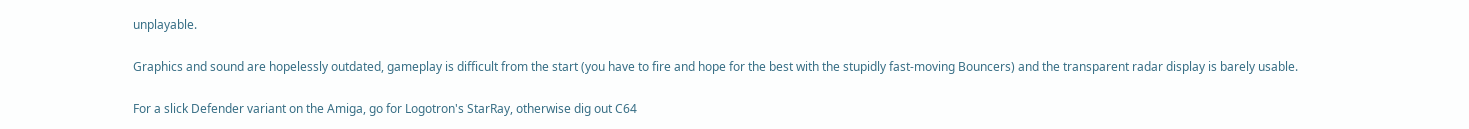unplayable.

Graphics and sound are hopelessly outdated, gameplay is difficult from the start (you have to fire and hope for the best with the stupidly fast-moving Bouncers) and the transparent radar display is barely usable.

For a slick Defender variant on the Amiga, go for Logotron's StarRay, otherwise dig out C64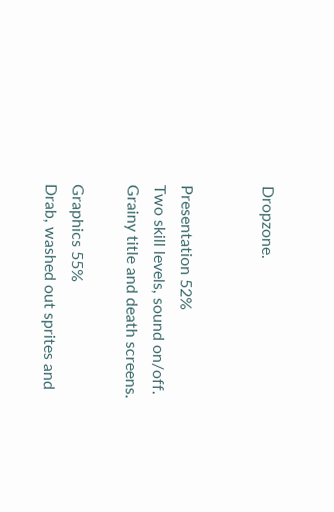Dropzone.


Presentation 52%
Two skill levels, sound on/off. Grainy title and death screens.

Graphics 55%
Drab, washed out sprites and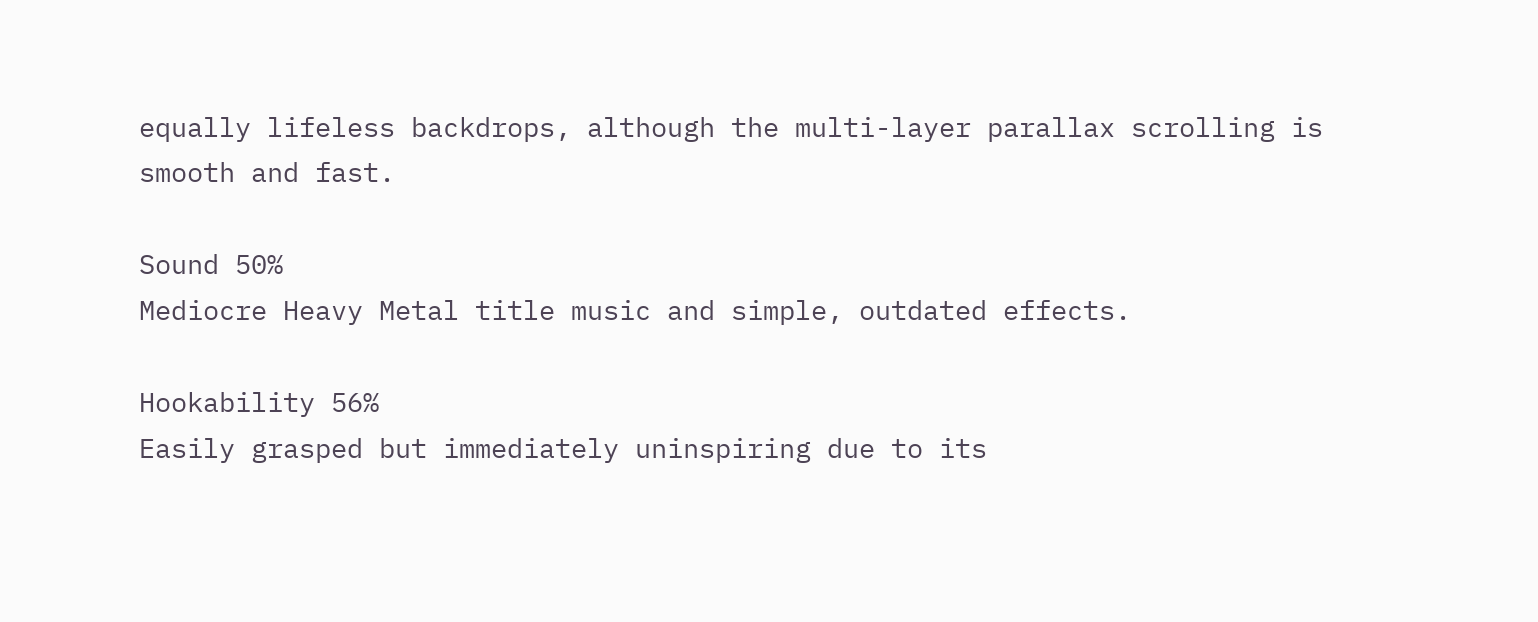equally lifeless backdrops, although the multi-layer parallax scrolling is smooth and fast.

Sound 50%
Mediocre Heavy Metal title music and simple, outdated effects.

Hookability 56%
Easily grasped but immediately uninspiring due to its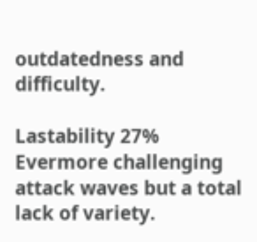outdatedness and difficulty.

Lastability 27%
Evermore challenging attack waves but a total lack of variety.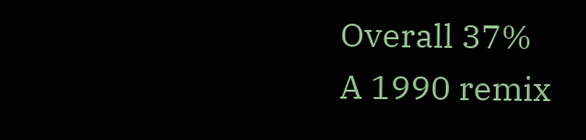Overall 37%
A 1990 remix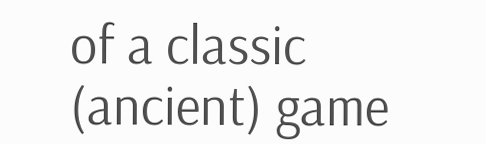of a classic (ancient) game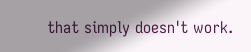that simply doesn't work.